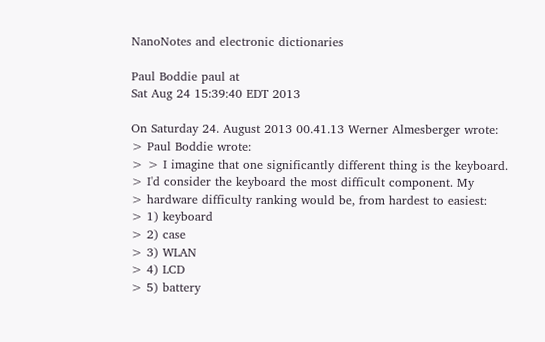NanoNotes and electronic dictionaries

Paul Boddie paul at
Sat Aug 24 15:39:40 EDT 2013

On Saturday 24. August 2013 00.41.13 Werner Almesberger wrote:
> Paul Boddie wrote:
> > I imagine that one significantly different thing is the keyboard.
> I'd consider the keyboard the most difficult component. My
> hardware difficulty ranking would be, from hardest to easiest:
> 1) keyboard
> 2) case
> 3) WLAN
> 4) LCD
> 5) battery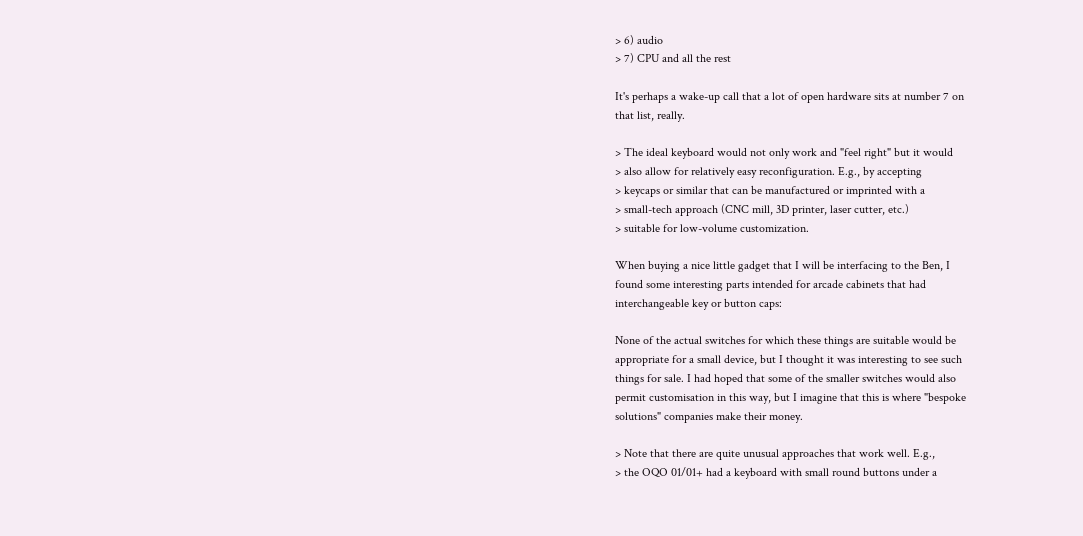> 6) audio
> 7) CPU and all the rest

It's perhaps a wake-up call that a lot of open hardware sits at number 7 on
that list, really.

> The ideal keyboard would not only work and "feel right" but it would
> also allow for relatively easy reconfiguration. E.g., by accepting
> keycaps or similar that can be manufactured or imprinted with a
> small-tech approach (CNC mill, 3D printer, laser cutter, etc.)
> suitable for low-volume customization.

When buying a nice little gadget that I will be interfacing to the Ben, I
found some interesting parts intended for arcade cabinets that had
interchangeable key or button caps:

None of the actual switches for which these things are suitable would be
appropriate for a small device, but I thought it was interesting to see such
things for sale. I had hoped that some of the smaller switches would also
permit customisation in this way, but I imagine that this is where "bespoke
solutions" companies make their money.

> Note that there are quite unusual approaches that work well. E.g.,
> the OQO 01/01+ had a keyboard with small round buttons under a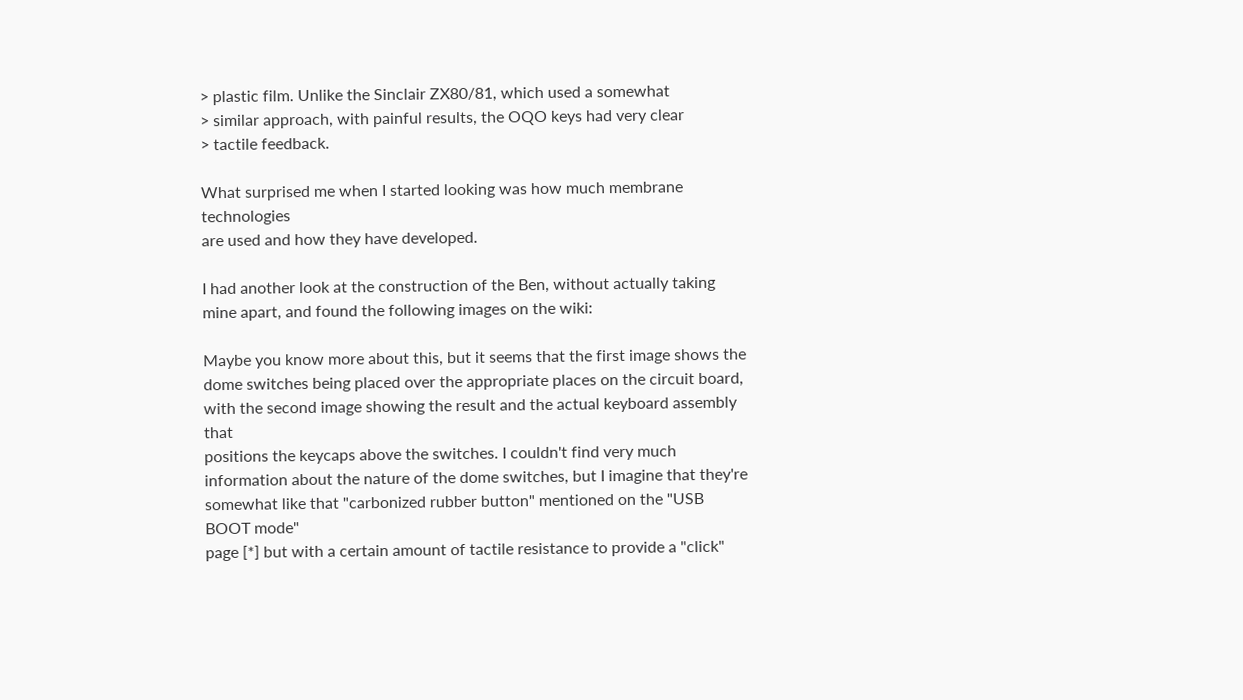> plastic film. Unlike the Sinclair ZX80/81, which used a somewhat
> similar approach, with painful results, the OQO keys had very clear
> tactile feedback.

What surprised me when I started looking was how much membrane technologies
are used and how they have developed.

I had another look at the construction of the Ben, without actually taking
mine apart, and found the following images on the wiki:

Maybe you know more about this, but it seems that the first image shows the
dome switches being placed over the appropriate places on the circuit board,
with the second image showing the result and the actual keyboard assembly that
positions the keycaps above the switches. I couldn't find very much
information about the nature of the dome switches, but I imagine that they're
somewhat like that "carbonized rubber button" mentioned on the "USB BOOT mode"
page [*] but with a certain amount of tactile resistance to provide a "click"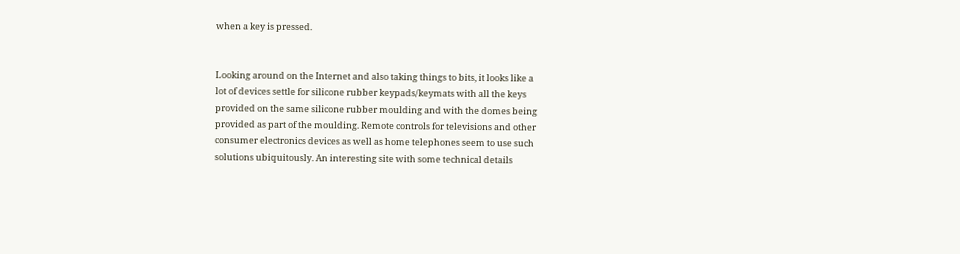when a key is pressed.


Looking around on the Internet and also taking things to bits, it looks like a
lot of devices settle for silicone rubber keypads/keymats with all the keys
provided on the same silicone rubber moulding and with the domes being
provided as part of the moulding. Remote controls for televisions and other
consumer electronics devices as well as home telephones seem to use such
solutions ubiquitously. An interesting site with some technical details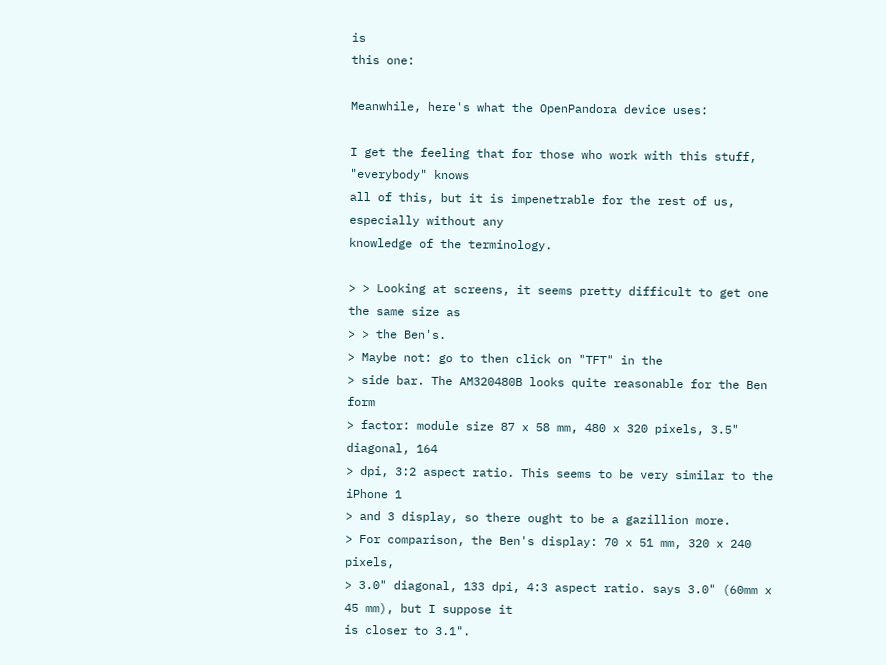is
this one:

Meanwhile, here's what the OpenPandora device uses:

I get the feeling that for those who work with this stuff, "everybody" knows
all of this, but it is impenetrable for the rest of us, especially without any
knowledge of the terminology.

> > Looking at screens, it seems pretty difficult to get one the same size as
> > the Ben's.
> Maybe not: go to then click on "TFT" in the
> side bar. The AM320480B looks quite reasonable for the Ben form
> factor: module size 87 x 58 mm, 480 x 320 pixels, 3.5" diagonal, 164
> dpi, 3:2 aspect ratio. This seems to be very similar to the iPhone 1
> and 3 display, so there ought to be a gazillion more.
> For comparison, the Ben's display: 70 x 51 mm, 320 x 240 pixels,
> 3.0" diagonal, 133 dpi, 4:3 aspect ratio. says 3.0" (60mm x 45 mm), but I suppose it
is closer to 3.1".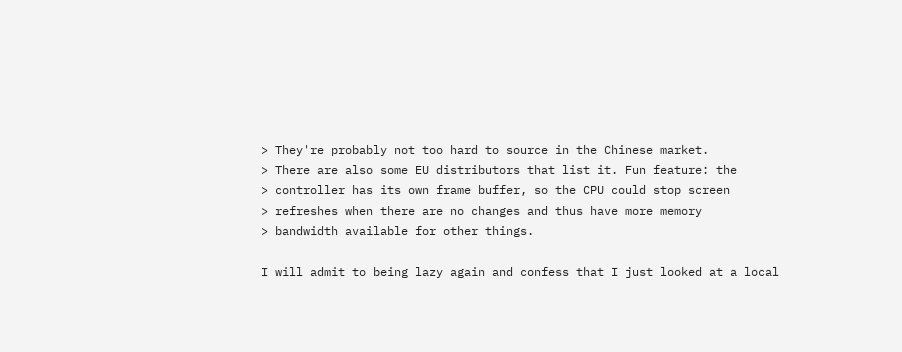> They're probably not too hard to source in the Chinese market.
> There are also some EU distributors that list it. Fun feature: the
> controller has its own frame buffer, so the CPU could stop screen
> refreshes when there are no changes and thus have more memory
> bandwidth available for other things.

I will admit to being lazy again and confess that I just looked at a local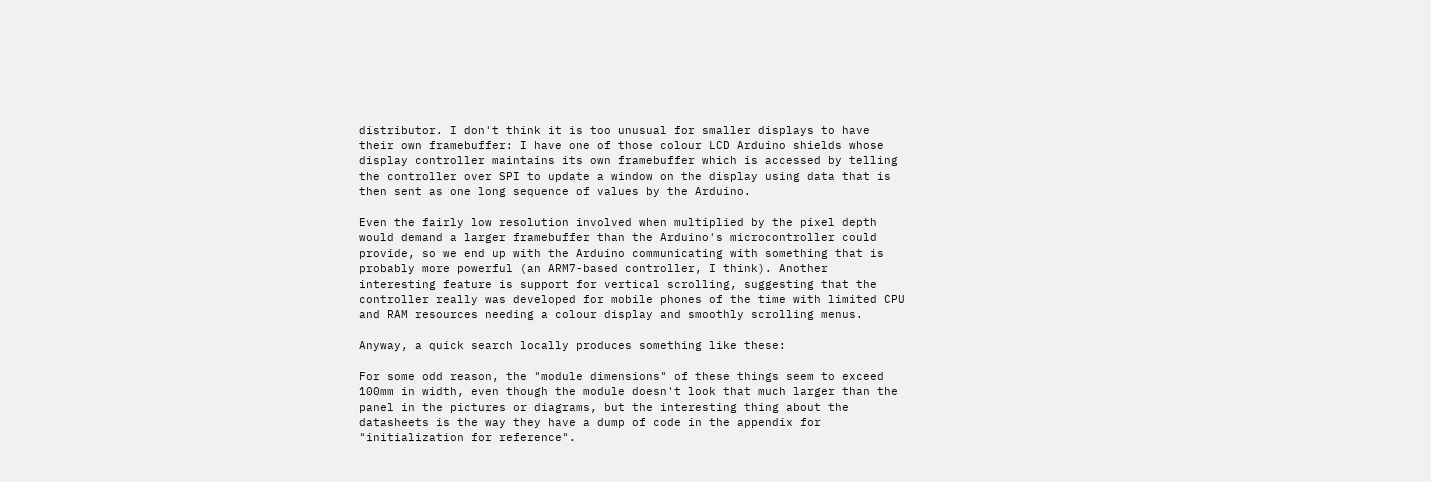distributor. I don't think it is too unusual for smaller displays to have
their own framebuffer: I have one of those colour LCD Arduino shields whose
display controller maintains its own framebuffer which is accessed by telling
the controller over SPI to update a window on the display using data that is
then sent as one long sequence of values by the Arduino.

Even the fairly low resolution involved when multiplied by the pixel depth
would demand a larger framebuffer than the Arduino's microcontroller could
provide, so we end up with the Arduino communicating with something that is
probably more powerful (an ARM7-based controller, I think). Another
interesting feature is support for vertical scrolling, suggesting that the
controller really was developed for mobile phones of the time with limited CPU
and RAM resources needing a colour display and smoothly scrolling menus.

Anyway, a quick search locally produces something like these:

For some odd reason, the "module dimensions" of these things seem to exceed
100mm in width, even though the module doesn't look that much larger than the
panel in the pictures or diagrams, but the interesting thing about the
datasheets is the way they have a dump of code in the appendix for
"initialization for reference".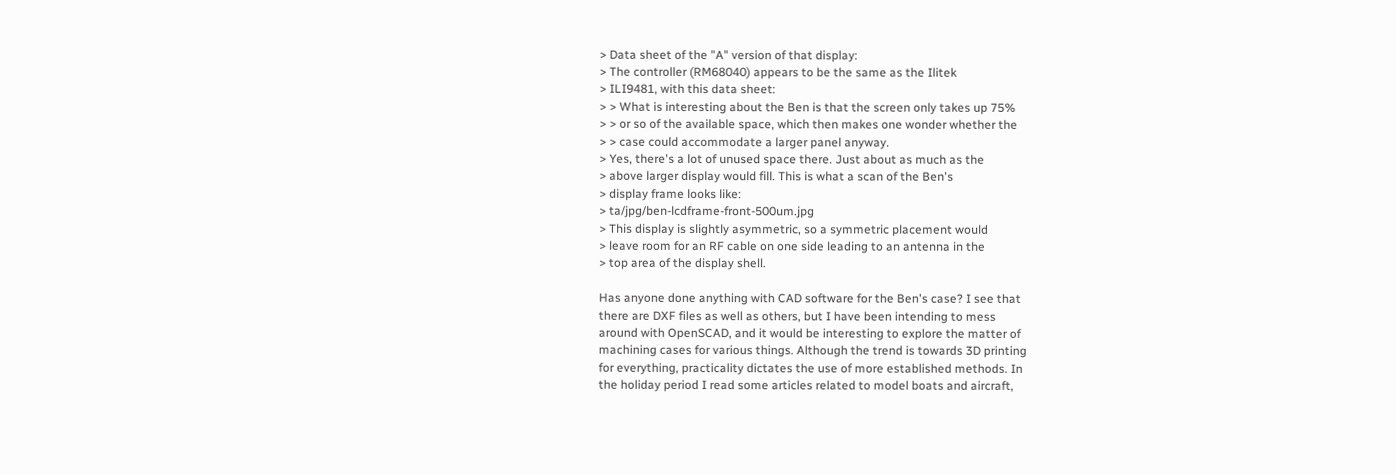> Data sheet of the "A" version of that display:
> The controller (RM68040) appears to be the same as the Ilitek
> ILI9481, with this data sheet:
> > What is interesting about the Ben is that the screen only takes up 75%
> > or so of the available space, which then makes one wonder whether the
> > case could accommodate a larger panel anyway.
> Yes, there's a lot of unused space there. Just about as much as the
> above larger display would fill. This is what a scan of the Ben's
> display frame looks like:
> ta/jpg/ben-lcdframe-front-500um.jpg
> This display is slightly asymmetric, so a symmetric placement would
> leave room for an RF cable on one side leading to an antenna in the
> top area of the display shell.

Has anyone done anything with CAD software for the Ben's case? I see that
there are DXF files as well as others, but I have been intending to mess
around with OpenSCAD, and it would be interesting to explore the matter of
machining cases for various things. Although the trend is towards 3D printing
for everything, practicality dictates the use of more established methods. In
the holiday period I read some articles related to model boats and aircraft,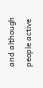and although people active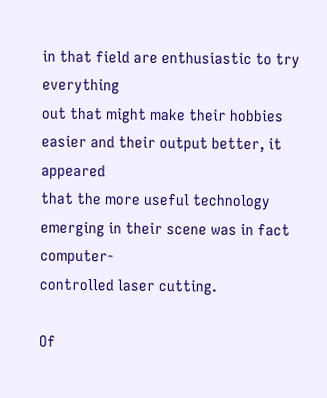in that field are enthusiastic to try everything
out that might make their hobbies easier and their output better, it appeared
that the more useful technology emerging in their scene was in fact computer-
controlled laser cutting.

Of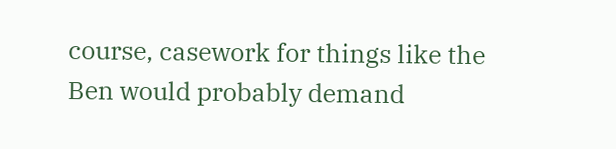course, casework for things like the Ben would probably demand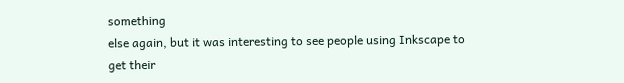something
else again, but it was interesting to see people using Inkscape to get their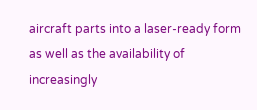aircraft parts into a laser-ready form as well as the availability of
increasingly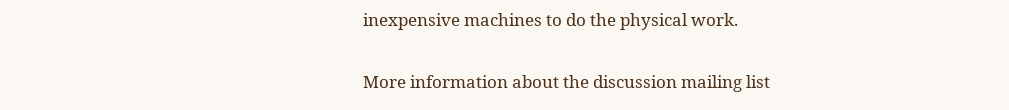inexpensive machines to do the physical work.


More information about the discussion mailing list